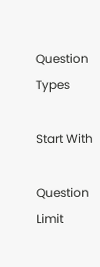Question Types

Start With

Question Limit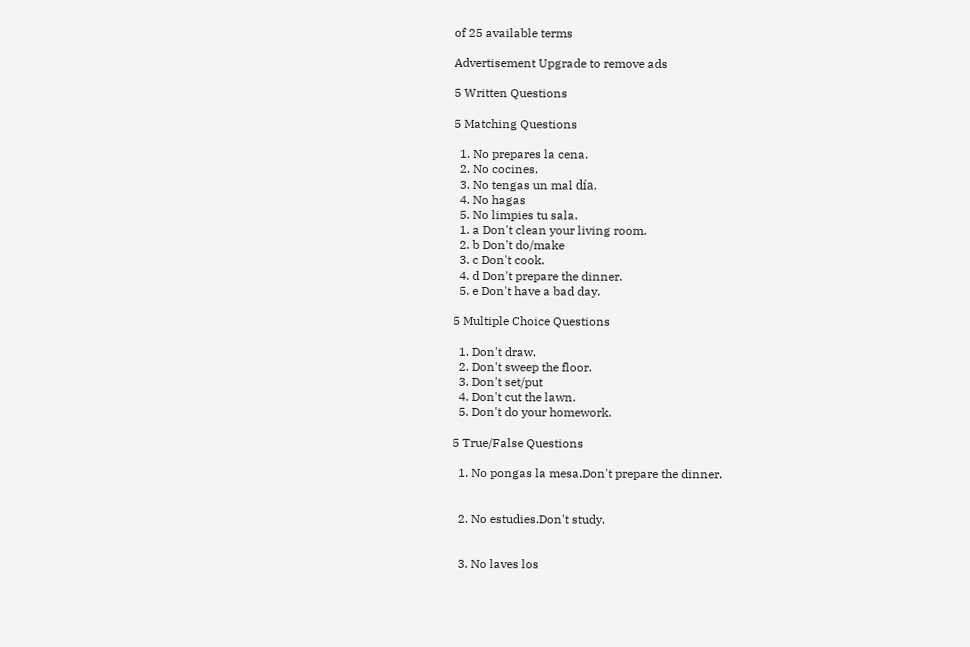of 25 available terms

Advertisement Upgrade to remove ads

5 Written Questions

5 Matching Questions

  1. No prepares la cena.
  2. No cocines.
  3. No tengas un mal día.
  4. No hagas
  5. No limpies tu sala.
  1. a Don't clean your living room.
  2. b Don't do/make
  3. c Don't cook.
  4. d Don't prepare the dinner.
  5. e Don't have a bad day.

5 Multiple Choice Questions

  1. Don't draw.
  2. Don't sweep the floor.
  3. Don't set/put
  4. Don't cut the lawn.
  5. Don't do your homework.

5 True/False Questions

  1. No pongas la mesa.Don't prepare the dinner.


  2. No estudies.Don't study.


  3. No laves los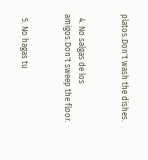platos.Don't wash the dishes.


  4. No salgas de los amigos.Don't sweep the floor.


  5. No hagas tu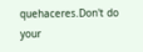quehaceres.Don't do your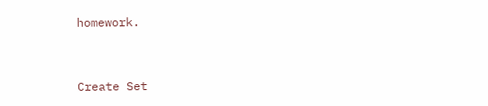homework.


Create Set